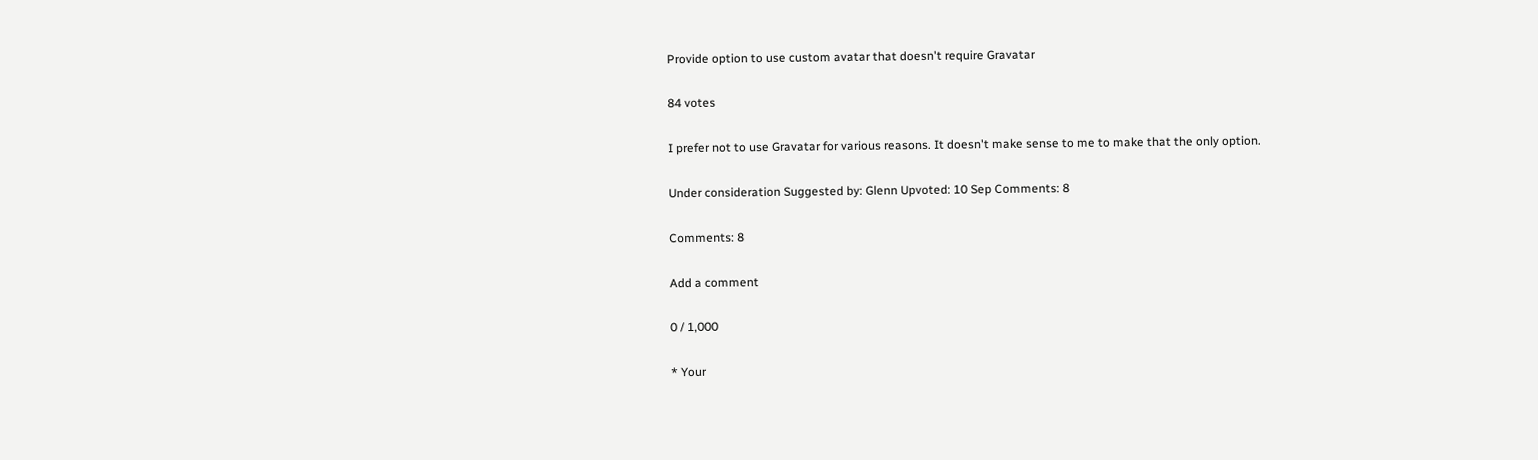Provide option to use custom avatar that doesn't require Gravatar

84 votes

I prefer not to use Gravatar for various reasons. It doesn't make sense to me to make that the only option.

Under consideration Suggested by: Glenn Upvoted: 10 Sep Comments: 8

Comments: 8

Add a comment

0 / 1,000

* Your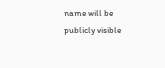name will be publicly visible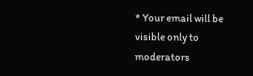* Your email will be visible only to moderators